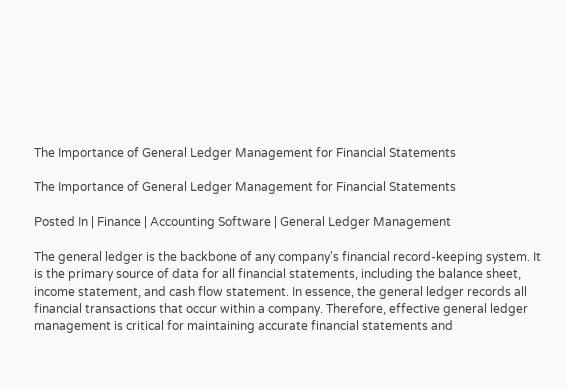The Importance of General Ledger Management for Financial Statements

The Importance of General Ledger Management for Financial Statements

Posted In | Finance | Accounting Software | General Ledger Management

The general ledger is the backbone of any company's financial record-keeping system. It is the primary source of data for all financial statements, including the balance sheet, income statement, and cash flow statement. In essence, the general ledger records all financial transactions that occur within a company. Therefore, effective general ledger management is critical for maintaining accurate financial statements and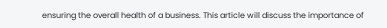ensuring the overall health of a business. This article will discuss the importance of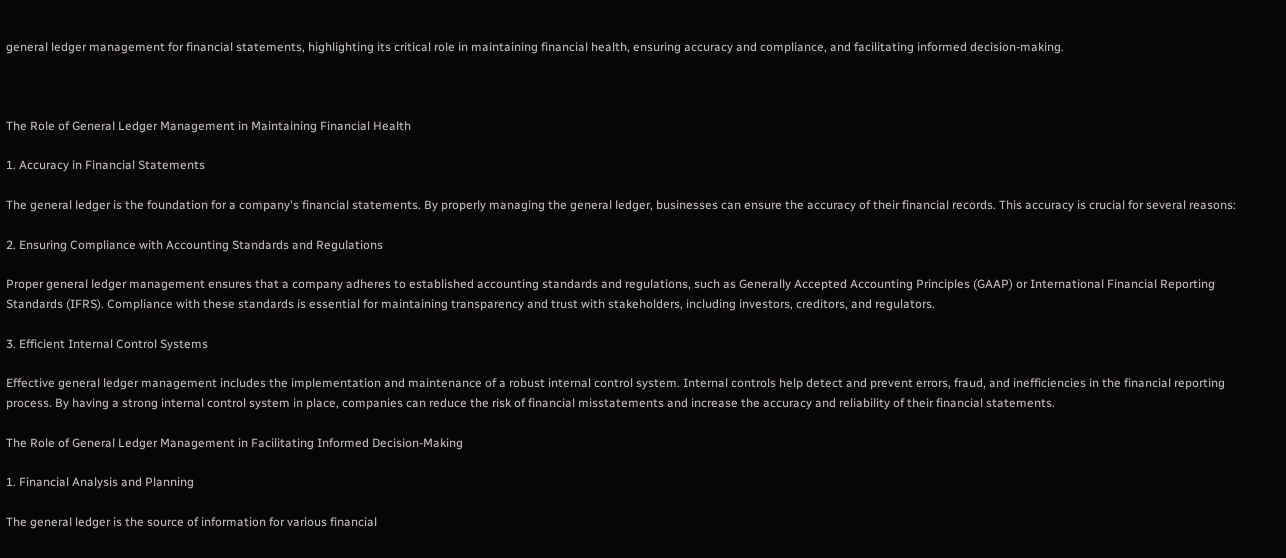general ledger management for financial statements, highlighting its critical role in maintaining financial health, ensuring accuracy and compliance, and facilitating informed decision-making.



The Role of General Ledger Management in Maintaining Financial Health

1. Accuracy in Financial Statements

The general ledger is the foundation for a company's financial statements. By properly managing the general ledger, businesses can ensure the accuracy of their financial records. This accuracy is crucial for several reasons:

2. Ensuring Compliance with Accounting Standards and Regulations

Proper general ledger management ensures that a company adheres to established accounting standards and regulations, such as Generally Accepted Accounting Principles (GAAP) or International Financial Reporting Standards (IFRS). Compliance with these standards is essential for maintaining transparency and trust with stakeholders, including investors, creditors, and regulators.

3. Efficient Internal Control Systems

Effective general ledger management includes the implementation and maintenance of a robust internal control system. Internal controls help detect and prevent errors, fraud, and inefficiencies in the financial reporting process. By having a strong internal control system in place, companies can reduce the risk of financial misstatements and increase the accuracy and reliability of their financial statements.

The Role of General Ledger Management in Facilitating Informed Decision-Making

1. Financial Analysis and Planning

The general ledger is the source of information for various financial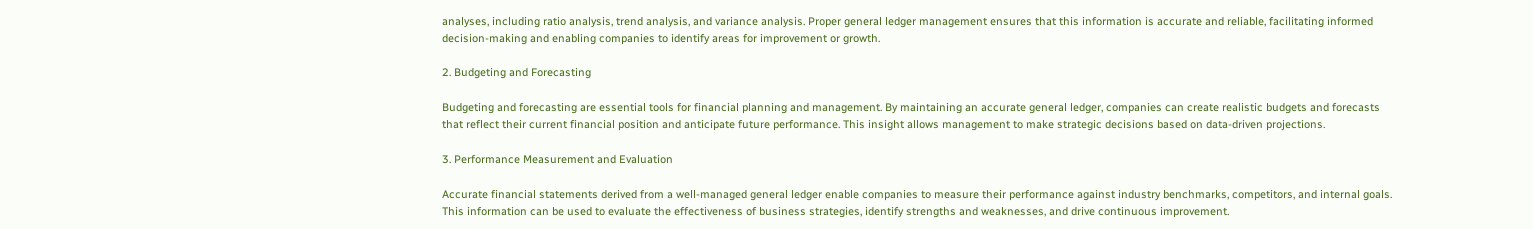analyses, including ratio analysis, trend analysis, and variance analysis. Proper general ledger management ensures that this information is accurate and reliable, facilitating informed decision-making and enabling companies to identify areas for improvement or growth.

2. Budgeting and Forecasting

Budgeting and forecasting are essential tools for financial planning and management. By maintaining an accurate general ledger, companies can create realistic budgets and forecasts that reflect their current financial position and anticipate future performance. This insight allows management to make strategic decisions based on data-driven projections.

3. Performance Measurement and Evaluation

Accurate financial statements derived from a well-managed general ledger enable companies to measure their performance against industry benchmarks, competitors, and internal goals. This information can be used to evaluate the effectiveness of business strategies, identify strengths and weaknesses, and drive continuous improvement.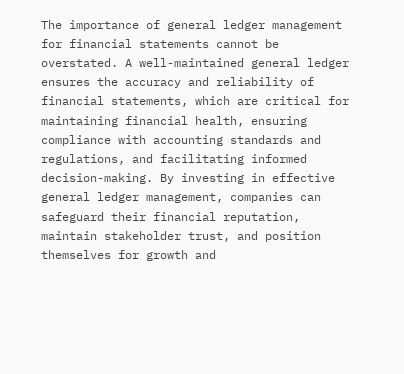The importance of general ledger management for financial statements cannot be overstated. A well-maintained general ledger ensures the accuracy and reliability of financial statements, which are critical for maintaining financial health, ensuring compliance with accounting standards and regulations, and facilitating informed decision-making. By investing in effective general ledger management, companies can safeguard their financial reputation, maintain stakeholder trust, and position themselves for growth and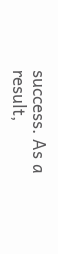success. As a result,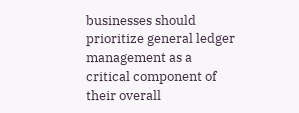businesses should prioritize general ledger management as a critical component of their overall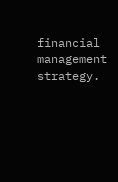financial management strategy.